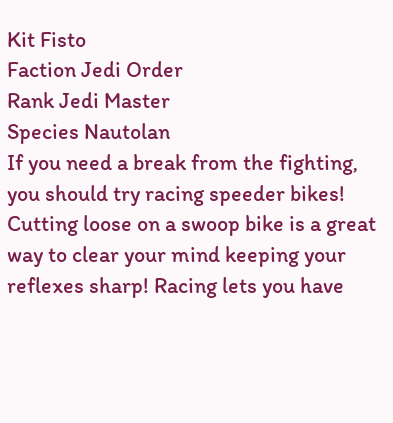Kit Fisto
Faction Jedi Order
Rank Jedi Master
Species Nautolan
If you need a break from the fighting, you should try racing speeder bikes! Cutting loose on a swoop bike is a great way to clear your mind keeping your reflexes sharp! Racing lets you have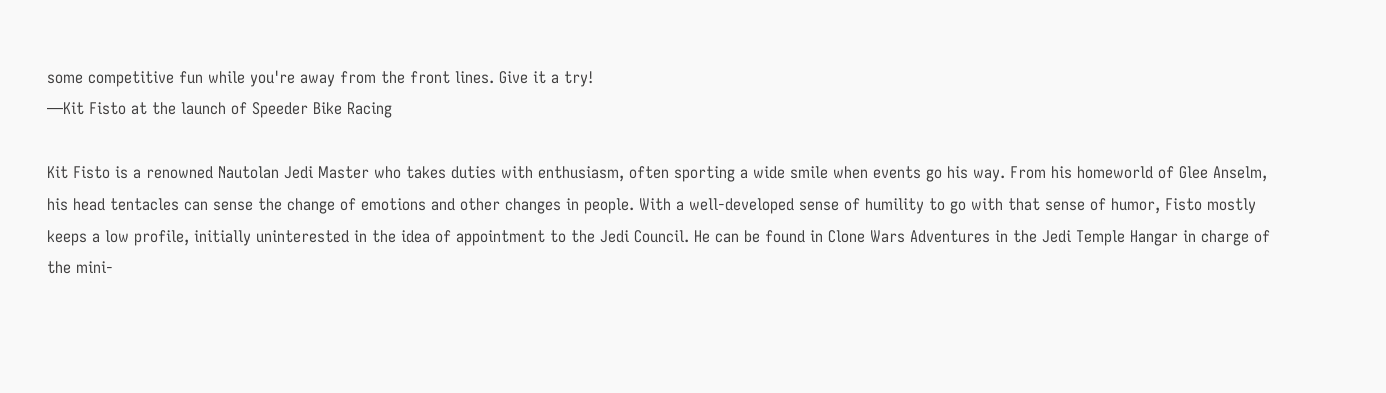some competitive fun while you're away from the front lines. Give it a try!
—Kit Fisto at the launch of Speeder Bike Racing

Kit Fisto is a renowned Nautolan Jedi Master who takes duties with enthusiasm, often sporting a wide smile when events go his way. From his homeworld of Glee Anselm, his head tentacles can sense the change of emotions and other changes in people. With a well-developed sense of humility to go with that sense of humor, Fisto mostly keeps a low profile, initially uninterested in the idea of appointment to the Jedi Council. He can be found in Clone Wars Adventures in the Jedi Temple Hangar in charge of the mini-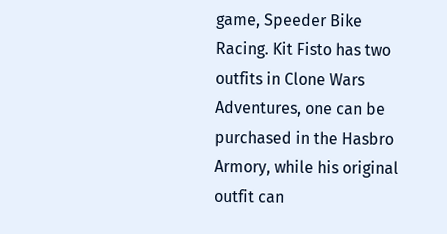game, Speeder Bike Racing. Kit Fisto has two outfits in Clone Wars Adventures, one can be purchased in the Hasbro Armory, while his original outfit can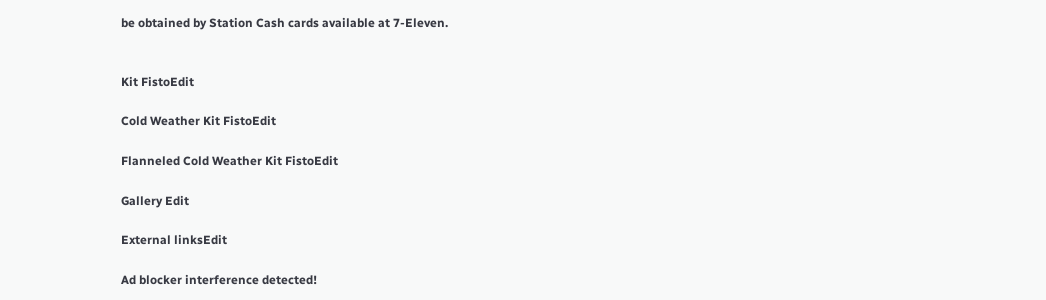be obtained by Station Cash cards available at 7-Eleven.


Kit FistoEdit

Cold Weather Kit FistoEdit

Flanneled Cold Weather Kit FistoEdit

Gallery Edit

External linksEdit

Ad blocker interference detected!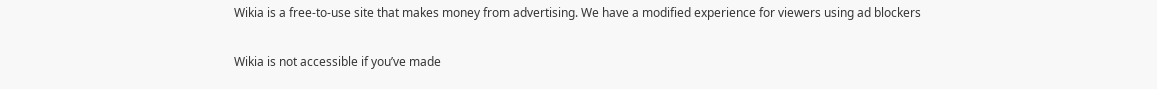Wikia is a free-to-use site that makes money from advertising. We have a modified experience for viewers using ad blockers

Wikia is not accessible if you’ve made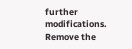further modifications. Remove the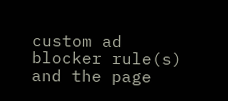custom ad blocker rule(s) and the page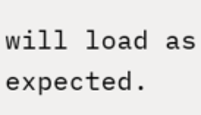will load as expected.